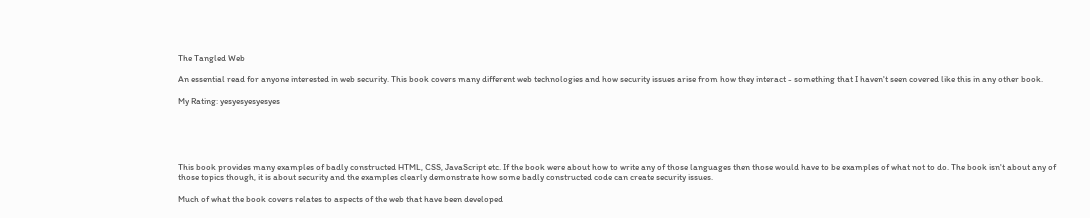The Tangled Web

An essential read for anyone interested in web security. This book covers many different web technologies and how security issues arise from how they interact - something that I haven't seen covered like this in any other book.

My Rating: yesyesyesyesyes





This book provides many examples of badly constructed HTML, CSS, JavaScript etc. If the book were about how to write any of those languages then those would have to be examples of what not to do. The book isn't about any of those topics though, it is about security and the examples clearly demonstrate how some badly constructed code can create security issues.

Much of what the book covers relates to aspects of the web that have been developed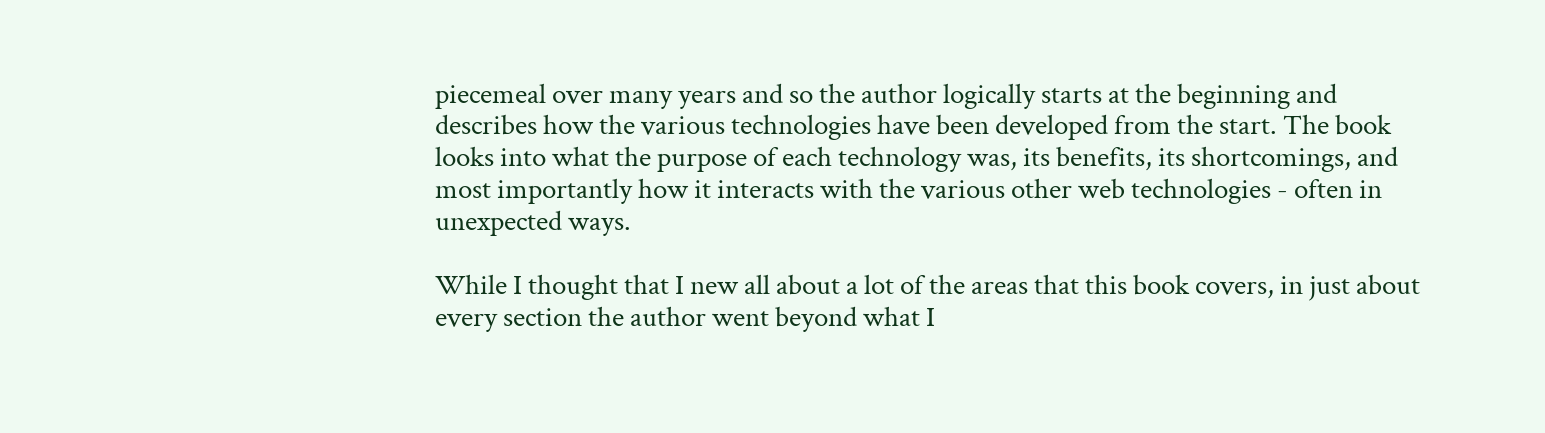piecemeal over many years and so the author logically starts at the beginning and describes how the various technologies have been developed from the start. The book looks into what the purpose of each technology was, its benefits, its shortcomings, and most importantly how it interacts with the various other web technologies - often in unexpected ways.

While I thought that I new all about a lot of the areas that this book covers, in just about every section the author went beyond what I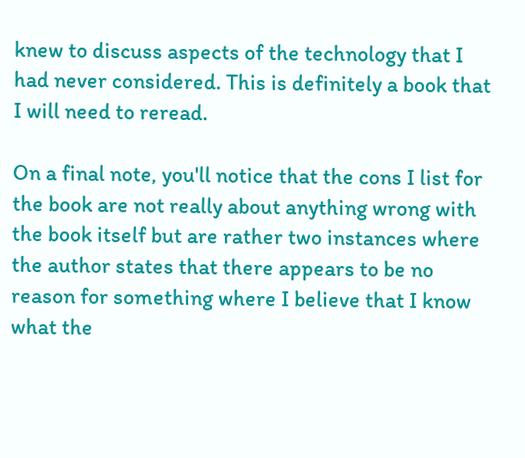knew to discuss aspects of the technology that I had never considered. This is definitely a book that I will need to reread.

On a final note, you'll notice that the cons I list for the book are not really about anything wrong with the book itself but are rather two instances where the author states that there appears to be no reason for something where I believe that I know what the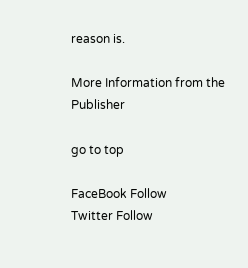reason is.

More Information from the Publisher

go to top

FaceBook Follow
Twitter Follow